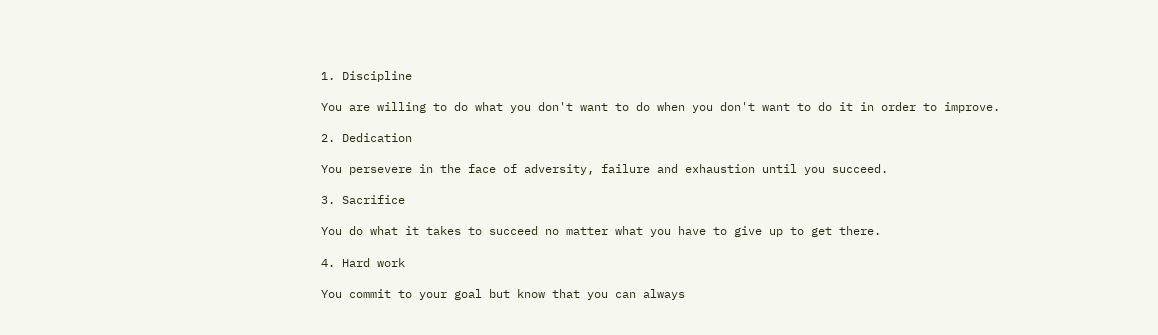1. Discipline

You are willing to do what you don't want to do when you don't want to do it in order to improve.

2. Dedication

You persevere in the face of adversity, failure and exhaustion until you succeed.

3. Sacrifice

You do what it takes to succeed no matter what you have to give up to get there.

4. Hard work

You commit to your goal but know that you can always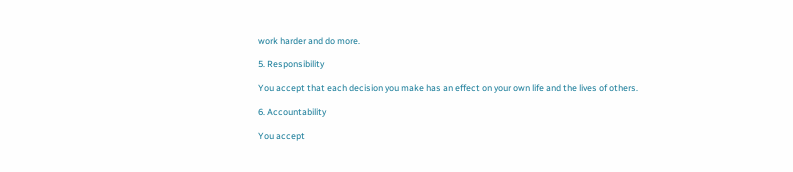work harder and do more.

5. Responsibility

You accept that each decision you make has an effect on your own life and the lives of others.

6. Accountability

You accept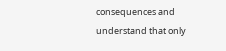consequences and understand that only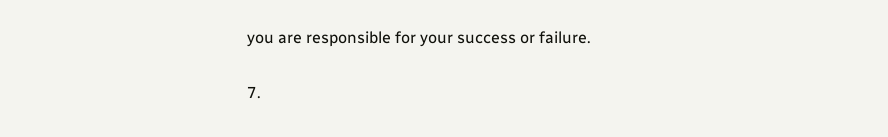you are responsible for your success or failure.

7.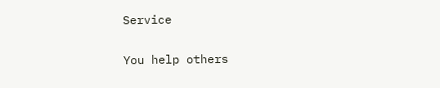Service

You help others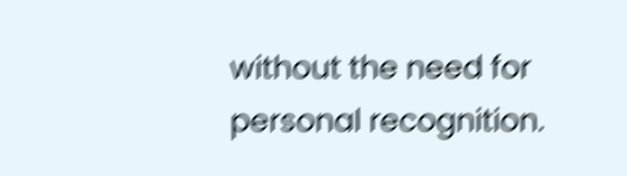without the need for personal recognition.